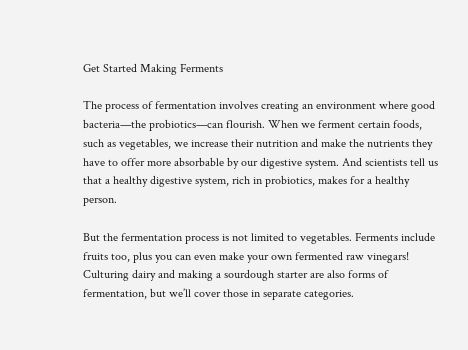Get Started Making Ferments

The process of fermentation involves creating an environment where good bacteria—the probiotics—can flourish. When we ferment certain foods, such as vegetables, we increase their nutrition and make the nutrients they have to offer more absorbable by our digestive system. And scientists tell us that a healthy digestive system, rich in probiotics, makes for a healthy person.

But the fermentation process is not limited to vegetables. Ferments include fruits too, plus you can even make your own fermented raw vinegars! Culturing dairy and making a sourdough starter are also forms of fermentation, but we’ll cover those in separate categories.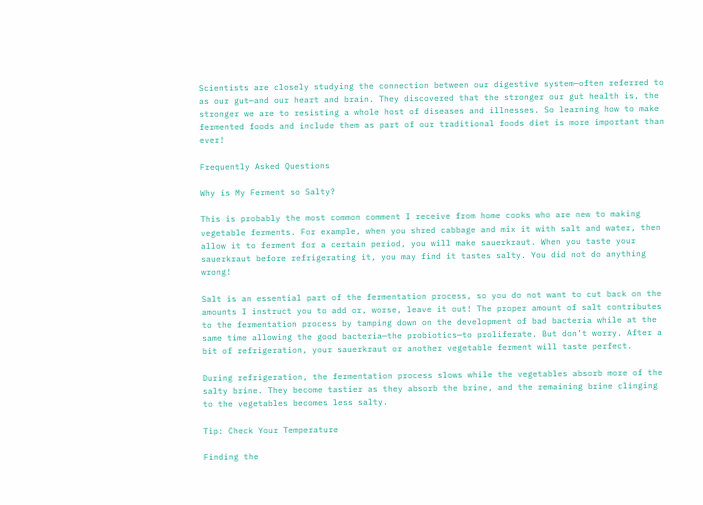Scientists are closely studying the connection between our digestive system—often referred to as our gut—and our heart and brain. They discovered that the stronger our gut health is, the stronger we are to resisting a whole host of diseases and illnesses. So learning how to make fermented foods and include them as part of our traditional foods diet is more important than ever!

Frequently Asked Questions

Why is My Ferment so Salty?

This is probably the most common comment I receive from home cooks who are new to making vegetable ferments. For example, when you shred cabbage and mix it with salt and water, then allow it to ferment for a certain period, you will make sauerkraut. When you taste your sauerkraut before refrigerating it, you may find it tastes salty. You did not do anything wrong!

Salt is an essential part of the fermentation process, so you do not want to cut back on the amounts I instruct you to add or, worse, leave it out! The proper amount of salt contributes to the fermentation process by tamping down on the development of bad bacteria while at the same time allowing the good bacteria—the probiotics—to proliferate. But don’t worry. After a bit of refrigeration, your sauerkraut or another vegetable ferment will taste perfect.

During refrigeration, the fermentation process slows while the vegetables absorb more of the salty brine. They become tastier as they absorb the brine, and the remaining brine clinging to the vegetables becomes less salty.

Tip: Check Your Temperature

Finding the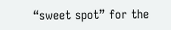“sweet spot” for the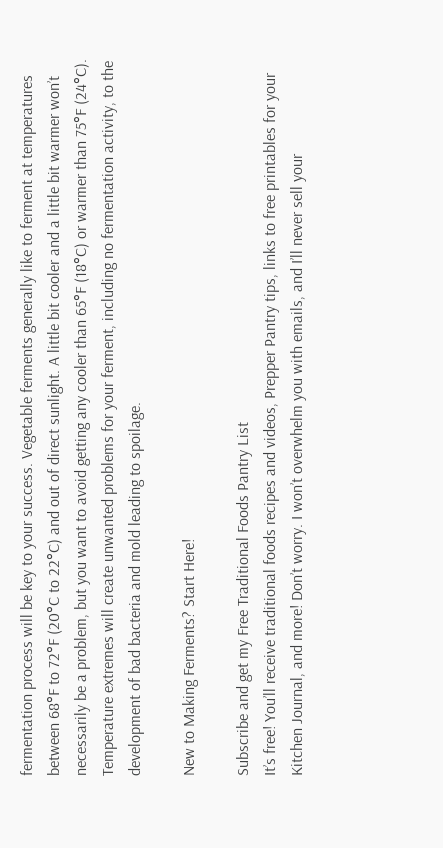fermentation process will be key to your success. Vegetable ferments generally like to ferment at temperatures between 68°F to 72°F (20°C to 22°C) and out of direct sunlight. A little bit cooler and a little bit warmer won’t necessarily be a problem, but you want to avoid getting any cooler than 65°F (18°C) or warmer than 75°F (24°C). Temperature extremes will create unwanted problems for your ferment, including no fermentation activity, to the development of bad bacteria and mold leading to spoilage.

New to Making Ferments? Start Here!

Subscribe and get my Free Traditional Foods Pantry List
It’s free! You’ll receive traditional foods recipes and videos, Prepper Pantry tips, links to free printables for your Kitchen Journal, and more! Don’t worry. I won’t overwhelm you with emails, and I’ll never sell your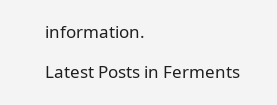information.

Latest Posts in Ferments